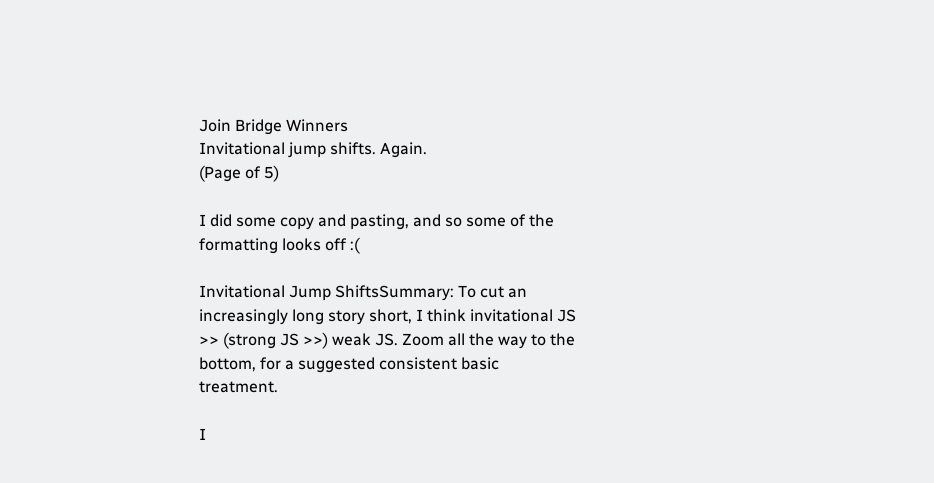Join Bridge Winners
Invitational jump shifts. Again.
(Page of 5)

I did some copy and pasting, and so some of the formatting looks off :(

Invitational Jump ShiftsSummary: To cut an increasingly long story short, I think invitational JS >> (strong JS >>) weak JS. Zoom all the way to the bottom, for a suggested consistent basic treatment.

I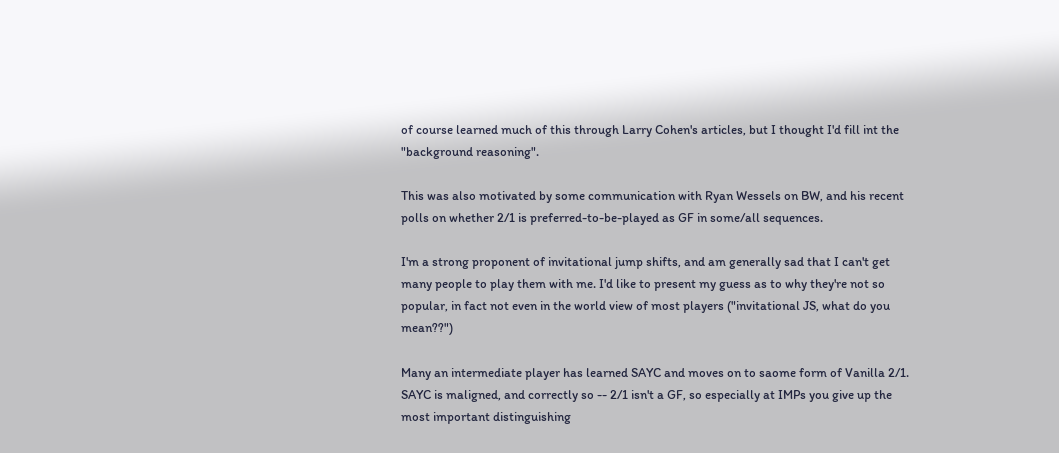of course learned much of this through Larry Cohen's articles, but I thought I'd fill int the "background reasoning".

This was also motivated by some communication with Ryan Wessels on BW, and his recent polls on whether 2/1 is preferred-to-be-played as GF in some/all sequences.

I'm a strong proponent of invitational jump shifts, and am generally sad that I can't get many people to play them with me. I'd like to present my guess as to why they're not so popular, in fact not even in the world view of most players ("invitational JS, what do you mean??")

Many an intermediate player has learned SAYC and moves on to saome form of Vanilla 2/1. SAYC is maligned, and correctly so -- 2/1 isn't a GF, so especially at IMPs you give up the most important distinguishing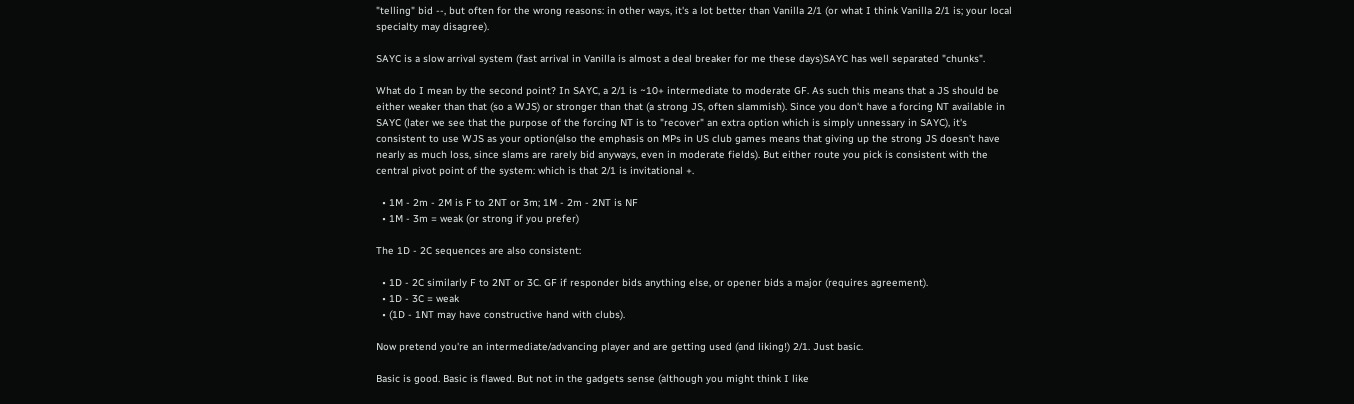"telling" bid --, but often for the wrong reasons: in other ways, it's a lot better than Vanilla 2/1 (or what I think Vanilla 2/1 is; your local specialty may disagree).

SAYC is a slow arrival system (fast arrival in Vanilla is almost a deal breaker for me these days)SAYC has well separated "chunks".

What do I mean by the second point? In SAYC, a 2/1 is ~10+ intermediate to moderate GF. As such this means that a JS should be either weaker than that (so a WJS) or stronger than that (a strong JS, often slammish). Since you don't have a forcing NT available in SAYC (later we see that the purpose of the forcing NT is to "recover" an extra option which is simply unnessary in SAYC), it's consistent to use WJS as your option(also the emphasis on MPs in US club games means that giving up the strong JS doesn't have nearly as much loss, since slams are rarely bid anyways, even in moderate fields). But either route you pick is consistent with the central pivot point of the system: which is that 2/1 is invitational +.

  • 1M - 2m - 2M is F to 2NT or 3m; 1M - 2m - 2NT is NF
  • 1M - 3m = weak (or strong if you prefer)

The 1D - 2C sequences are also consistent:

  • 1D - 2C similarly F to 2NT or 3C. GF if responder bids anything else, or opener bids a major (requires agreement).
  • 1D - 3C = weak
  • (1D - 1NT may have constructive hand with clubs).

Now pretend you're an intermediate/advancing player and are getting used (and liking!) 2/1. Just basic.

Basic is good. Basic is flawed. But not in the gadgets sense (although you might think I like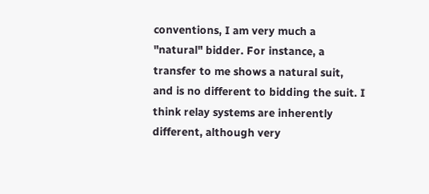conventions, I am very much a "natural" bidder. For instance, a transfer to me shows a natural suit, and is no different to bidding the suit. I think relay systems are inherently different, although very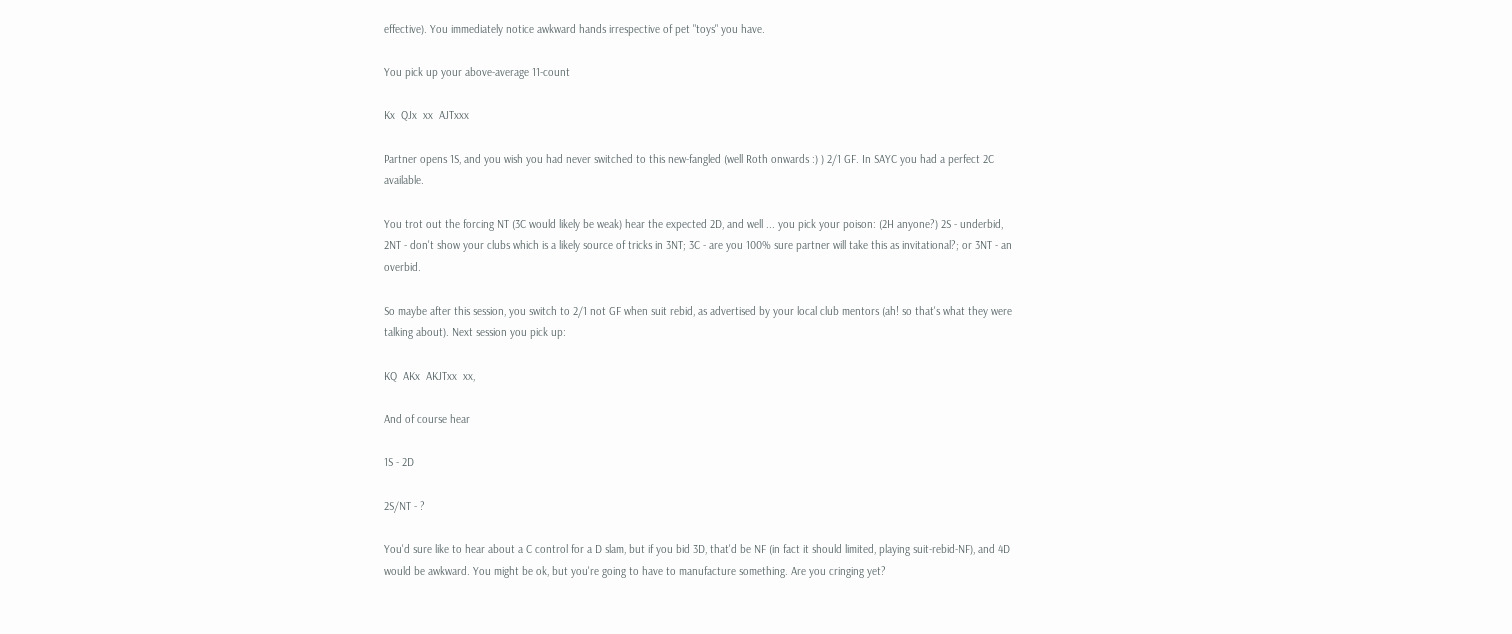effective). You immediately notice awkward hands irrespective of pet "toys" you have.

You pick up your above-average 11-count

Kx  QJx  xx  AJTxxx

Partner opens 1S, and you wish you had never switched to this new-fangled (well Roth onwards :) ) 2/1 GF. In SAYC you had a perfect 2C available.

You trot out the forcing NT (3C would likely be weak) hear the expected 2D, and well ... you pick your poison: (2H anyone?) 2S - underbid, 2NT - don't show your clubs which is a likely source of tricks in 3NT; 3C - are you 100% sure partner will take this as invitational?; or 3NT - an overbid.

So maybe after this session, you switch to 2/1 not GF when suit rebid, as advertised by your local club mentors (ah! so that's what they were talking about). Next session you pick up:

KQ  AKx  AKJTxx  xx,

And of course hear

1S - 2D

2S/NT - ?

You'd sure like to hear about a C control for a D slam, but if you bid 3D, that'd be NF (in fact it should limited, playing suit-rebid-NF), and 4D would be awkward. You might be ok, but you're going to have to manufacture something. Are you cringing yet?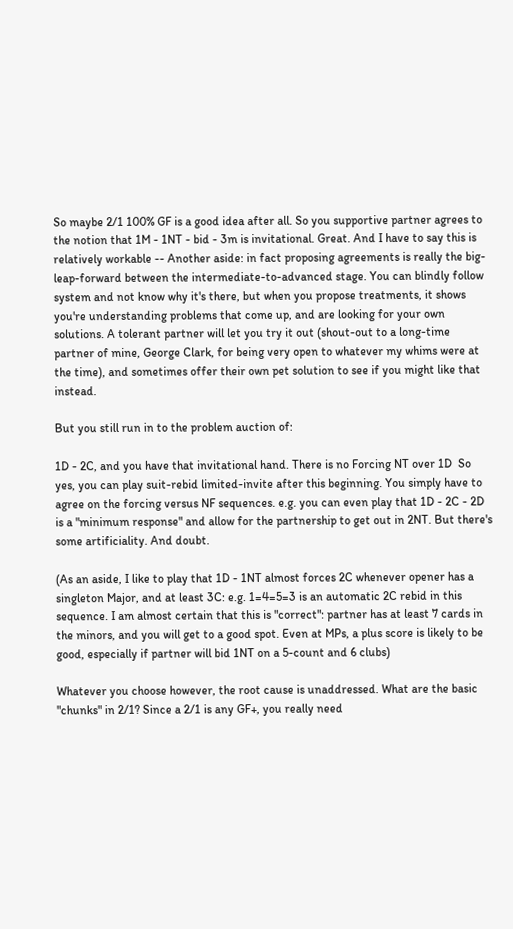So maybe 2/1 100% GF is a good idea after all. So you supportive partner agrees to the notion that 1M - 1NT - bid - 3m is invitational. Great. And I have to say this is relatively workable -- Another aside: in fact proposing agreements is really the big-leap-forward between the intermediate-to-advanced stage. You can blindly follow system and not know why it's there, but when you propose treatments, it shows you're understanding problems that come up, and are looking for your own solutions. A tolerant partner will let you try it out (shout-out to a long-time partner of mine, George Clark, for being very open to whatever my whims were at the time), and sometimes offer their own pet solution to see if you might like that instead.

But you still run in to the problem auction of:

1D - 2C, and you have that invitational hand. There is no Forcing NT over 1D  So yes, you can play suit-rebid limited-invite after this beginning. You simply have to agree on the forcing versus NF sequences. e.g. you can even play that 1D - 2C - 2D is a "minimum response" and allow for the partnership to get out in 2NT. But there's some artificiality. And doubt.

(As an aside, I like to play that 1D - 1NT almost forces 2C whenever opener has a singleton Major, and at least 3C: e.g. 1=4=5=3 is an automatic 2C rebid in this sequence. I am almost certain that this is "correct": partner has at least 7 cards in the minors, and you will get to a good spot. Even at MPs, a plus score is likely to be good, especially if partner will bid 1NT on a 5-count and 6 clubs)

Whatever you choose however, the root cause is unaddressed. What are the basic "chunks" in 2/1? Since a 2/1 is any GF+, you really need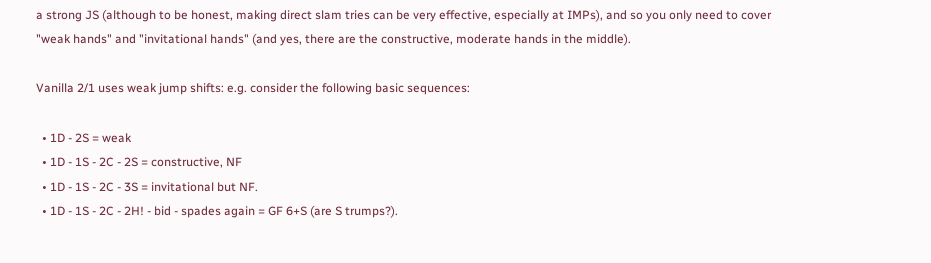a strong JS (although to be honest, making direct slam tries can be very effective, especially at IMPs), and so you only need to cover "weak hands" and "invitational hands" (and yes, there are the constructive, moderate hands in the middle).

Vanilla 2/1 uses weak jump shifts: e.g. consider the following basic sequences:

  • 1D - 2S = weak
  • 1D - 1S - 2C - 2S = constructive, NF
  • 1D - 1S - 2C - 3S = invitational but NF.
  • 1D - 1S - 2C - 2H! - bid - spades again = GF 6+S (are S trumps?).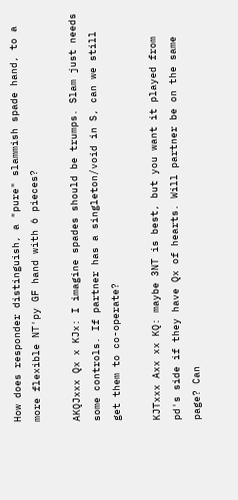How does responder distinguish, a "pure" slammish spade hand, to a more flexible NT'py GF hand with 6 pieces?

AKQJxxx Qx x KJx: I imagine spades should be trumps. Slam just needs some controls. If partner has a singleton/void in S, can we still get them to co-operate?

KJTxxx Axx xx KQ: maybe 3NT is best, but you want it played from pd's side if they have Qx of hearts. Will partner be on the same page? Can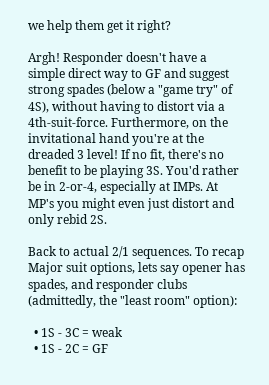we help them get it right?

Argh! Responder doesn't have a simple direct way to GF and suggest strong spades (below a "game try" of 4S), without having to distort via a 4th-suit-force. Furthermore, on the invitational hand you're at the dreaded 3 level! If no fit, there's no benefit to be playing 3S. You'd rather be in 2-or-4, especially at IMPs. At MP's you might even just distort and only rebid 2S.

Back to actual 2/1 sequences. To recap Major suit options, lets say opener has spades, and responder clubs (admittedly, the "least room" option):

  • 1S - 3C = weak
  • 1S - 2C = GF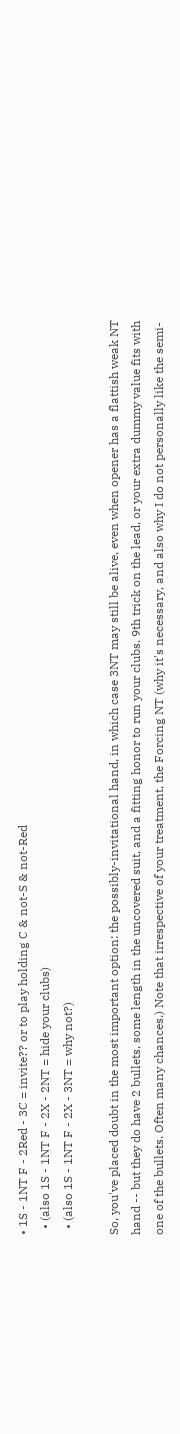• 1S - 1NT F - 2Red - 3C = invite?? or to play holding C & not-S & not-Red
  • (also 1S - 1NT F - 2X - 2NT = hide your clubs)
  • (also 1S - 1NT F - 2X - 3NT = why not?)

So, you've placed doubt in the most important option: the possibly-invitational hand, in which case 3NT may still be alive, even when opener has a flattish weak NT hand -- but they do have 2 bullets, some length in the uncovered suit, and a fitting honor to run your clubs. 9th trick on the lead, or your extra dummy value fits with one of the bullets. Often many chances.) Note that irrespective of your treatment, the Forcing NT (why it's necessary, and also why I do not personally like the semi-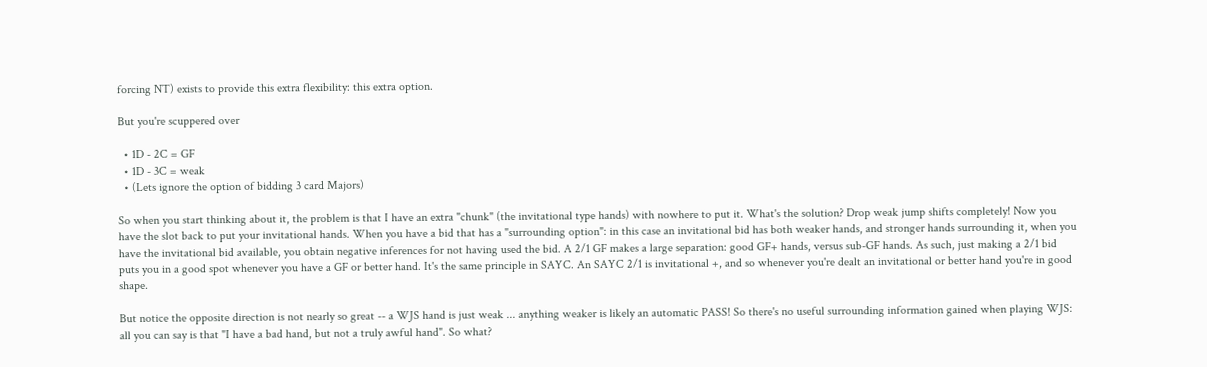forcing NT) exists to provide this extra flexibility: this extra option.

But you're scuppered over

  • 1D - 2C = GF
  • 1D - 3C = weak
  • (Lets ignore the option of bidding 3 card Majors)

So when you start thinking about it, the problem is that I have an extra "chunk" (the invitational type hands) with nowhere to put it. What's the solution? Drop weak jump shifts completely! Now you have the slot back to put your invitational hands. When you have a bid that has a "surrounding option": in this case an invitational bid has both weaker hands, and stronger hands surrounding it, when you have the invitational bid available, you obtain negative inferences for not having used the bid. A 2/1 GF makes a large separation: good GF+ hands, versus sub-GF hands. As such, just making a 2/1 bid puts you in a good spot whenever you have a GF or better hand. It's the same principle in SAYC. An SAYC 2/1 is invitational +, and so whenever you're dealt an invitational or better hand you're in good shape.

But notice the opposite direction is not nearly so great -- a WJS hand is just weak ... anything weaker is likely an automatic PASS! So there's no useful surrounding information gained when playing WJS: all you can say is that "I have a bad hand, but not a truly awful hand". So what?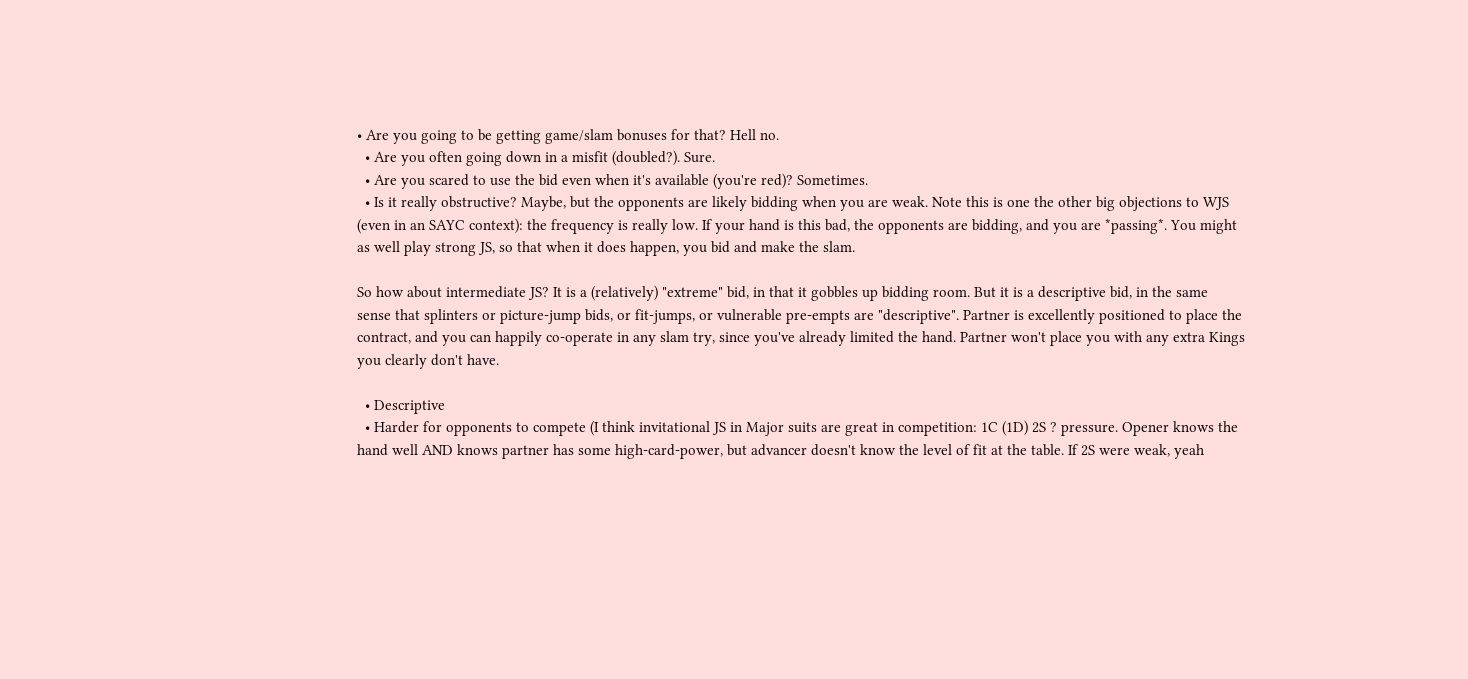• Are you going to be getting game/slam bonuses for that? Hell no.
  • Are you often going down in a misfit (doubled?). Sure.
  • Are you scared to use the bid even when it's available (you're red)? Sometimes.
  • Is it really obstructive? Maybe, but the opponents are likely bidding when you are weak. Note this is one the other big objections to WJS (even in an SAYC context): the frequency is really low. If your hand is this bad, the opponents are bidding, and you are *passing*. You might as well play strong JS, so that when it does happen, you bid and make the slam.

So how about intermediate JS? It is a (relatively) "extreme" bid, in that it gobbles up bidding room. But it is a descriptive bid, in the same sense that splinters or picture-jump bids, or fit-jumps, or vulnerable pre-empts are "descriptive". Partner is excellently positioned to place the contract, and you can happily co-operate in any slam try, since you've already limited the hand. Partner won't place you with any extra Kings you clearly don't have.

  • Descriptive
  • Harder for opponents to compete (I think invitational JS in Major suits are great in competition: 1C (1D) 2S ? pressure. Opener knows the hand well AND knows partner has some high-card-power, but advancer doesn't know the level of fit at the table. If 2S were weak, yeah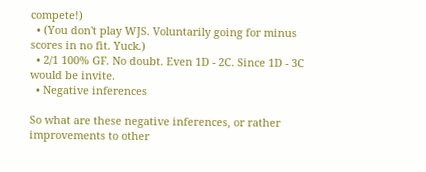compete!)
  • (You don't play WJS. Voluntarily going for minus scores in no fit. Yuck.)
  • 2/1 100% GF. No doubt. Even 1D - 2C. Since 1D - 3C would be invite.
  • Negative inferences

So what are these negative inferences, or rather improvements to other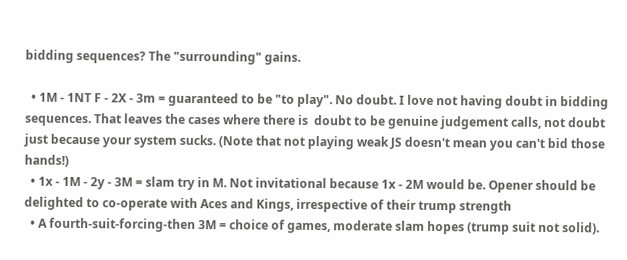bidding sequences? The "surrounding" gains.

  • 1M - 1NT F - 2X - 3m = guaranteed to be "to play". No doubt. I love not having doubt in bidding sequences. That leaves the cases where there is  doubt to be genuine judgement calls, not doubt just because your system sucks. (Note that not playing weak JS doesn't mean you can't bid those hands!)
  • 1x - 1M - 2y - 3M = slam try in M. Not invitational because 1x - 2M would be. Opener should be delighted to co-operate with Aces and Kings, irrespective of their trump strength
  • A fourth-suit-forcing-then 3M = choice of games, moderate slam hopes (trump suit not solid).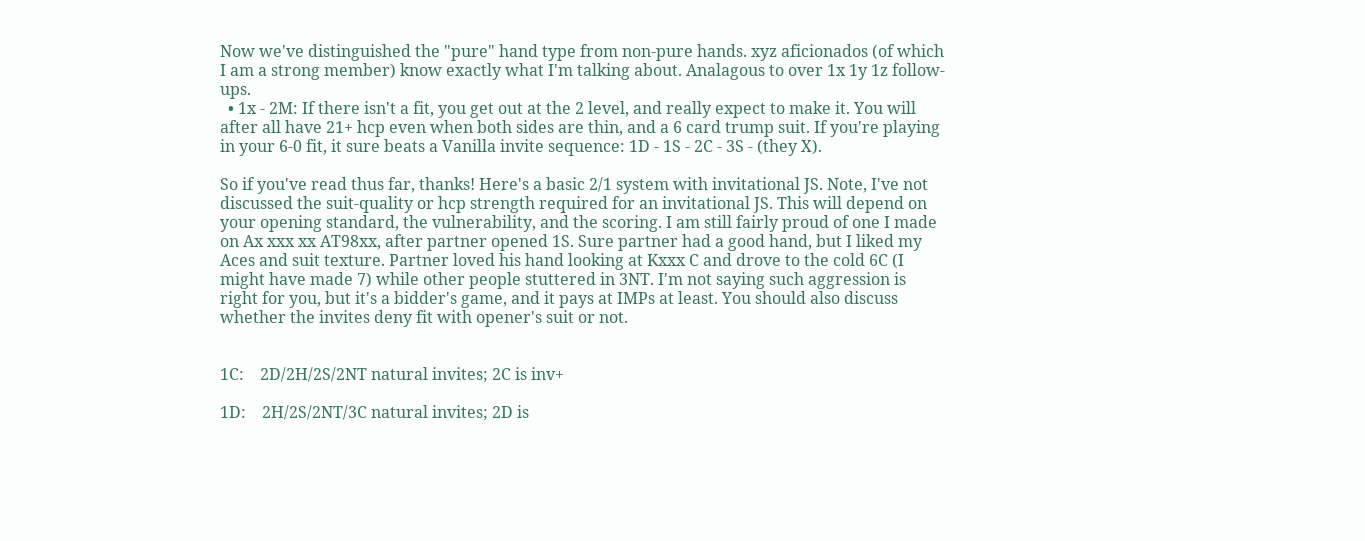Now we've distinguished the "pure" hand type from non-pure hands. xyz aficionados (of which I am a strong member) know exactly what I'm talking about. Analagous to over 1x 1y 1z follow-ups.
  • 1x - 2M: If there isn't a fit, you get out at the 2 level, and really expect to make it. You will after all have 21+ hcp even when both sides are thin, and a 6 card trump suit. If you're playing in your 6-0 fit, it sure beats a Vanilla invite sequence: 1D - 1S - 2C - 3S - (they X).

So if you've read thus far, thanks! Here's a basic 2/1 system with invitational JS. Note, I've not discussed the suit-quality or hcp strength required for an invitational JS. This will depend on your opening standard, the vulnerability, and the scoring. I am still fairly proud of one I made on Ax xxx xx AT98xx, after partner opened 1S. Sure partner had a good hand, but I liked my Aces and suit texture. Partner loved his hand looking at Kxxx C and drove to the cold 6C (I might have made 7) while other people stuttered in 3NT. I'm not saying such aggression is right for you, but it's a bidder's game, and it pays at IMPs at least. You should also discuss whether the invites deny fit with opener's suit or not.


1C:    2D/2H/2S/2NT natural invites; 2C is inv+

1D:    2H/2S/2NT/3C natural invites; 2D is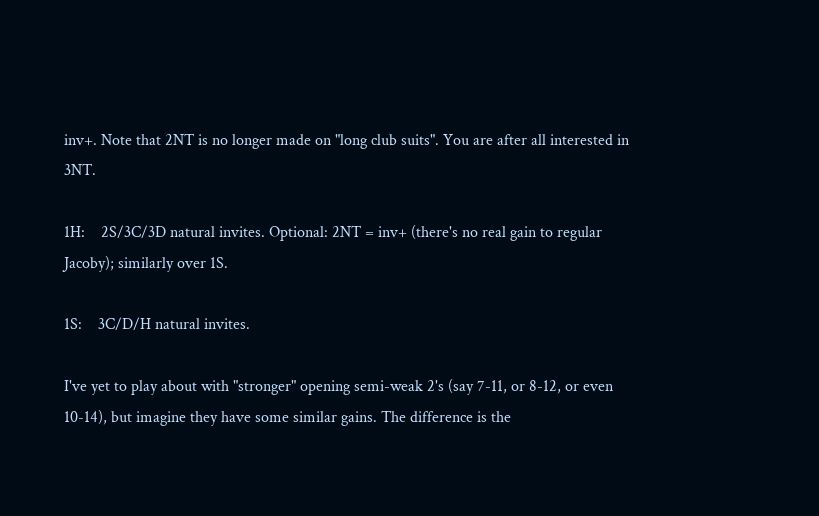inv+. Note that 2NT is no longer made on "long club suits". You are after all interested in 3NT.

1H:    2S/3C/3D natural invites. Optional: 2NT = inv+ (there's no real gain to regular Jacoby); similarly over 1S.

1S:    3C/D/H natural invites.

I've yet to play about with "stronger" opening semi-weak 2's (say 7-11, or 8-12, or even 10-14), but imagine they have some similar gains. The difference is the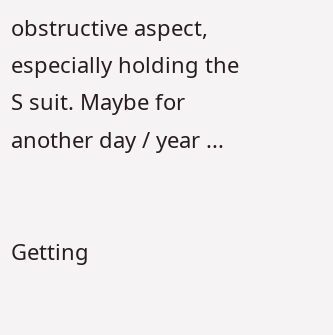obstructive aspect, especially holding the S suit. Maybe for another day / year ...


Getting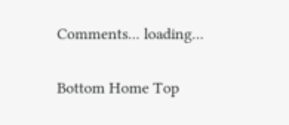Comments... loading...

Bottom Home Top